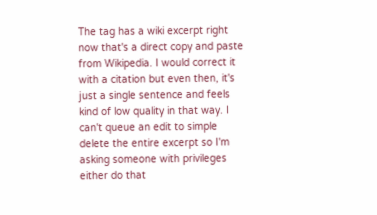The tag has a wiki excerpt right now that's a direct copy and paste from Wikipedia. I would correct it with a citation but even then, it's just a single sentence and feels kind of low quality in that way. I can't queue an edit to simple delete the entire excerpt so I'm asking someone with privileges either do that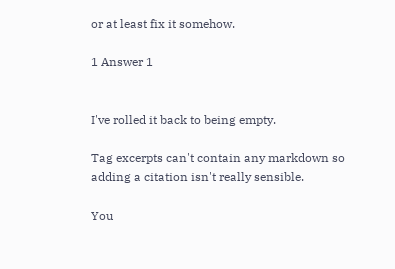or at least fix it somehow.

1 Answer 1


I've rolled it back to being empty.

Tag excerpts can't contain any markdown so adding a citation isn't really sensible.

You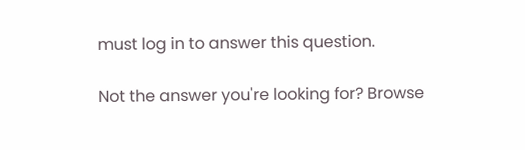must log in to answer this question.

Not the answer you're looking for? Browse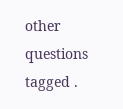other questions tagged .